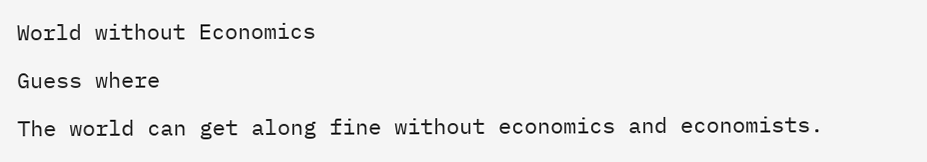World without Economics

Guess where

The world can get along fine without economics and economists.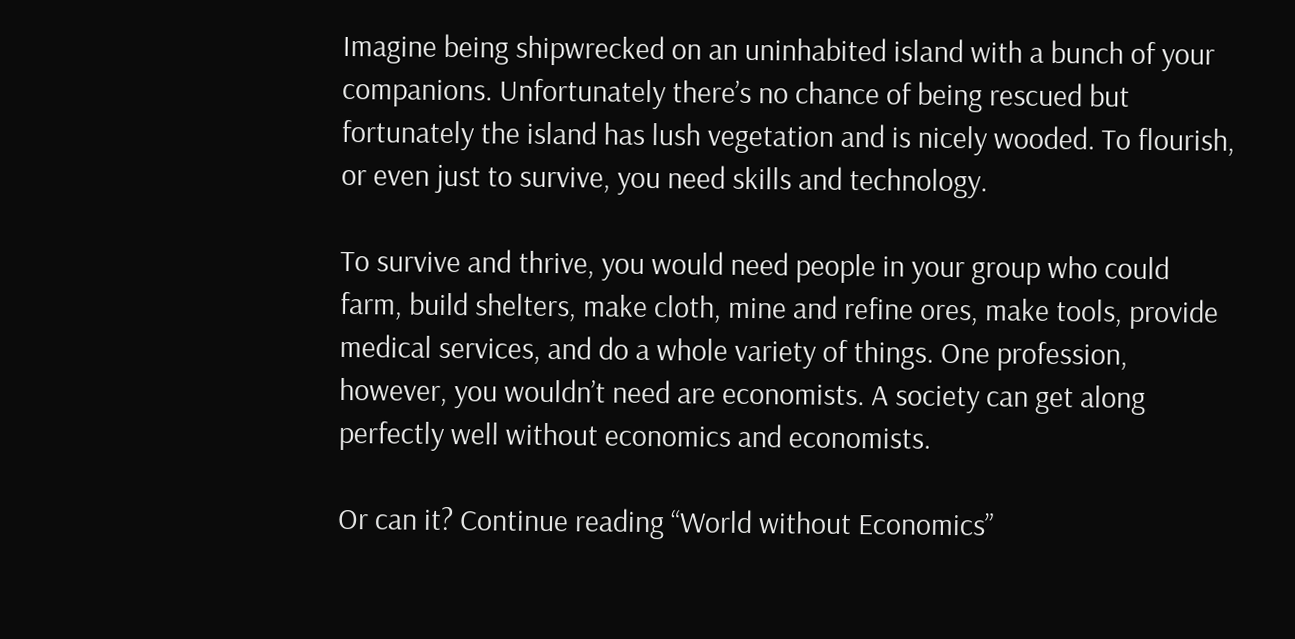Imagine being shipwrecked on an uninhabited island with a bunch of your companions. Unfortunately there’s no chance of being rescued but fortunately the island has lush vegetation and is nicely wooded. To flourish, or even just to survive, you need skills and technology.

To survive and thrive, you would need people in your group who could farm, build shelters, make cloth, mine and refine ores, make tools, provide medical services, and do a whole variety of things. One profession, however, you wouldn’t need are economists. A society can get along perfectly well without economics and economists.

Or can it? Continue reading “World without Economics”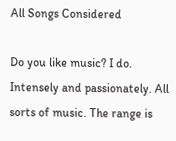All Songs Considered

Do you like music? I do. Intensely and passionately. All sorts of music. The range is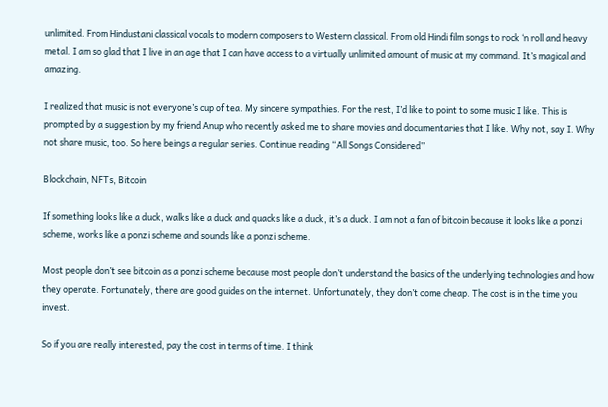unlimited. From Hindustani classical vocals to modern composers to Western classical. From old Hindi film songs to rock ‘n roll and heavy metal. I am so glad that I live in an age that I can have access to a virtually unlimited amount of music at my command. It’s magical and amazing.

I realized that music is not everyone’s cup of tea. My sincere sympathies. For the rest, I’d like to point to some music I like. This is prompted by a suggestion by my friend Anup who recently asked me to share movies and documentaries that I like. Why not, say I. Why not share music, too. So here beings a regular series. Continue reading “All Songs Considered”

Blockchain, NFTs, Bitcoin

If something looks like a duck, walks like a duck and quacks like a duck, it’s a duck. I am not a fan of bitcoin because it looks like a ponzi scheme, works like a ponzi scheme and sounds like a ponzi scheme.

Most people don’t see bitcoin as a ponzi scheme because most people don’t understand the basics of the underlying technologies and how they operate. Fortunately, there are good guides on the internet. Unfortunately, they don’t come cheap. The cost is in the time you invest.

So if you are really interested, pay the cost in terms of time. I think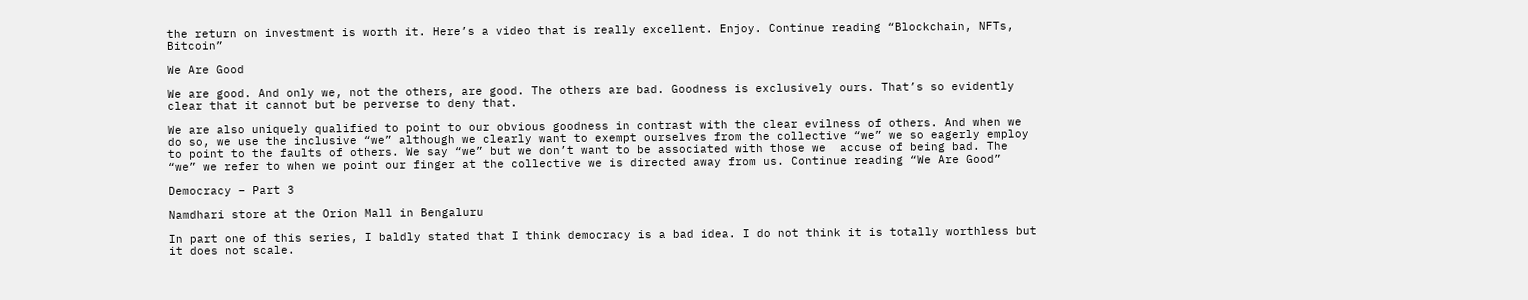the return on investment is worth it. Here’s a video that is really excellent. Enjoy. Continue reading “Blockchain, NFTs, Bitcoin”

We Are Good

We are good. And only we, not the others, are good. The others are bad. Goodness is exclusively ours. That’s so evidently clear that it cannot but be perverse to deny that.

We are also uniquely qualified to point to our obvious goodness in contrast with the clear evilness of others. And when we do so, we use the inclusive “we” although we clearly want to exempt ourselves from the collective “we” we so eagerly employ to point to the faults of others. We say “we” but we don’t want to be associated with those we  accuse of being bad. The “we” we refer to when we point our finger at the collective we is directed away from us. Continue reading “We Are Good”

Democracy – Part 3

Namdhari store at the Orion Mall in Bengaluru

In part one of this series, I baldly stated that I think democracy is a bad idea. I do not think it is totally worthless but it does not scale.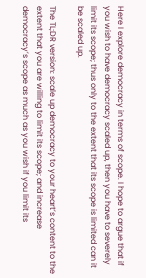Here I explore democracy in terms of scope. I hope to argue that if you wish to have democracy scaled up, then you have to severely limit its scope; thus only to the extent that its scope is limited can it be scaled up.

The TL;DR version: scale up democracy to your heart’s content to the extent that you are willing to limit its scope; and increase democracy’s scope as much as you wish if you limit its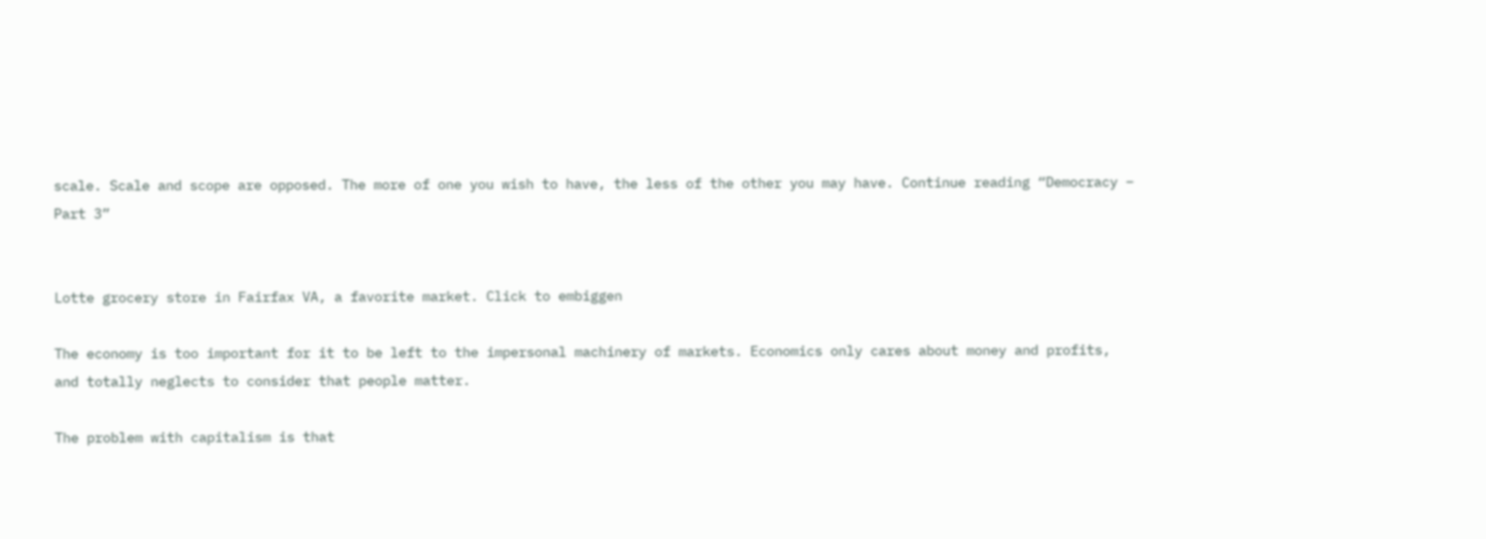scale. Scale and scope are opposed. The more of one you wish to have, the less of the other you may have. Continue reading “Democracy – Part 3”


Lotte grocery store in Fairfax VA, a favorite market. Click to embiggen

The economy is too important for it to be left to the impersonal machinery of markets. Economics only cares about money and profits, and totally neglects to consider that people matter.

The problem with capitalism is that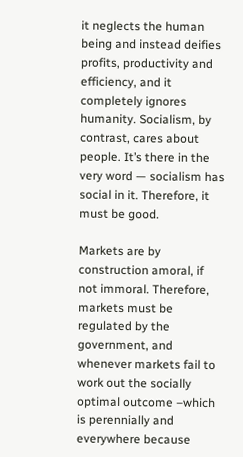it neglects the human being and instead deifies profits, productivity and efficiency, and it completely ignores humanity. Socialism, by contrast, cares about people. It’s there in the very word — socialism has social in it. Therefore, it must be good.

Markets are by construction amoral, if not immoral. Therefore, markets must be regulated by the government, and whenever markets fail to work out the socially optimal outcome –which is perennially and everywhere because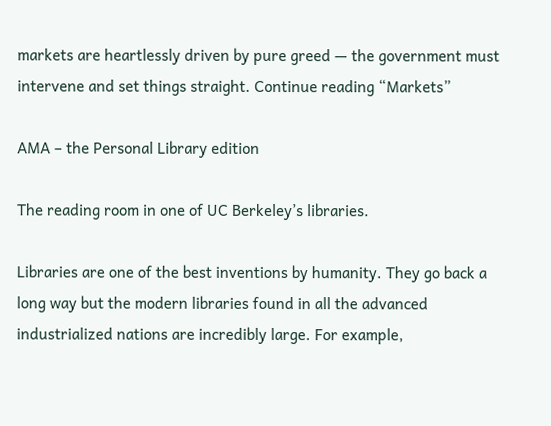markets are heartlessly driven by pure greed — the government must intervene and set things straight. Continue reading “Markets”

AMA – the Personal Library edition

The reading room in one of UC Berkeley’s libraries.

Libraries are one of the best inventions by humanity. They go back a long way but the modern libraries found in all the advanced industrialized nations are incredibly large. For example,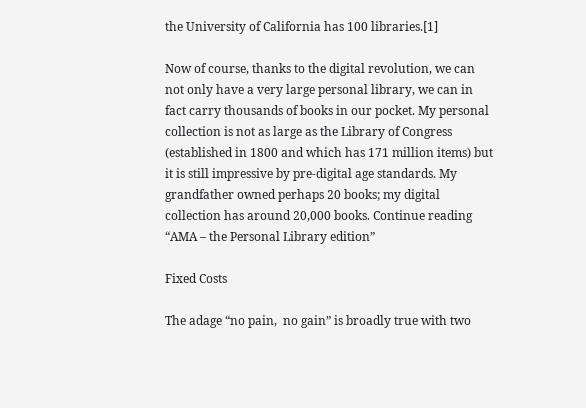the University of California has 100 libraries.[1]

Now of course, thanks to the digital revolution, we can not only have a very large personal library, we can in fact carry thousands of books in our pocket. My personal collection is not as large as the Library of Congress (established in 1800 and which has 171 million items) but it is still impressive by pre-digital age standards. My grandfather owned perhaps 20 books; my digital collection has around 20,000 books. Continue reading “AMA – the Personal Library edition”

Fixed Costs

The adage “no pain,  no gain” is broadly true with two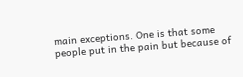main exceptions. One is that some people put in the pain but because of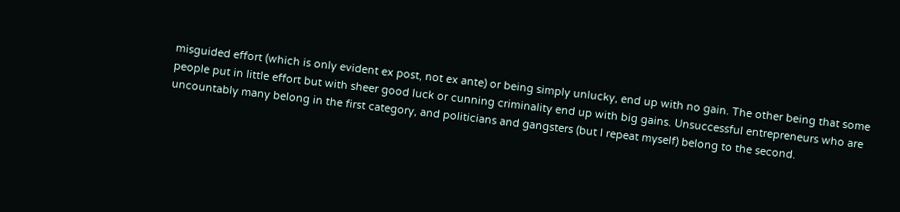misguided effort (which is only evident ex post, not ex ante) or being simply unlucky, end up with no gain. The other being that some people put in little effort but with sheer good luck or cunning criminality end up with big gains. Unsuccessful entrepreneurs who are uncountably many belong in the first category, and politicians and gangsters (but I repeat myself) belong to the second.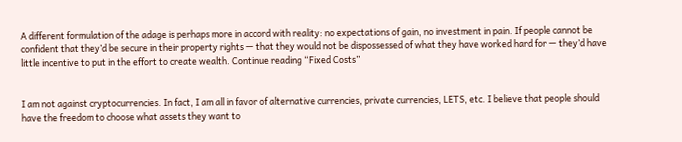A different formulation of the adage is perhaps more in accord with reality: no expectations of gain, no investment in pain. If people cannot be confident that they’d be secure in their property rights — that they would not be dispossessed of what they have worked hard for — they’d have little incentive to put in the effort to create wealth. Continue reading “Fixed Costs”


I am not against cryptocurrencies. In fact, I am all in favor of alternative currencies, private currencies, LETS, etc. I believe that people should have the freedom to choose what assets they want to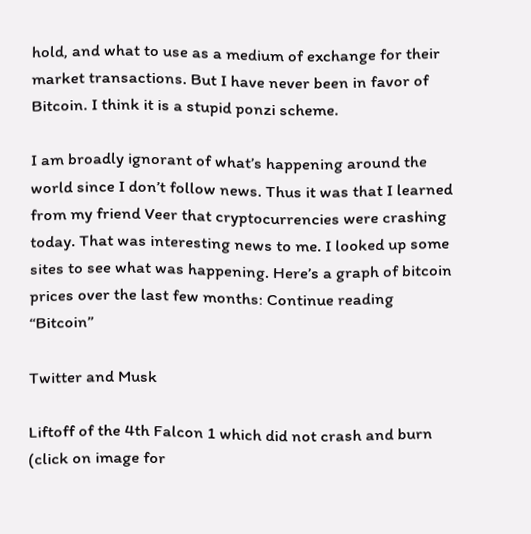hold, and what to use as a medium of exchange for their market transactions. But I have never been in favor of Bitcoin. I think it is a stupid ponzi scheme.

I am broadly ignorant of what’s happening around the world since I don’t follow news. Thus it was that I learned from my friend Veer that cryptocurrencies were crashing today. That was interesting news to me. I looked up some sites to see what was happening. Here’s a graph of bitcoin prices over the last few months: Continue reading “Bitcoin”

Twitter and Musk

Liftoff of the 4th Falcon 1 which did not crash and burn (click on image for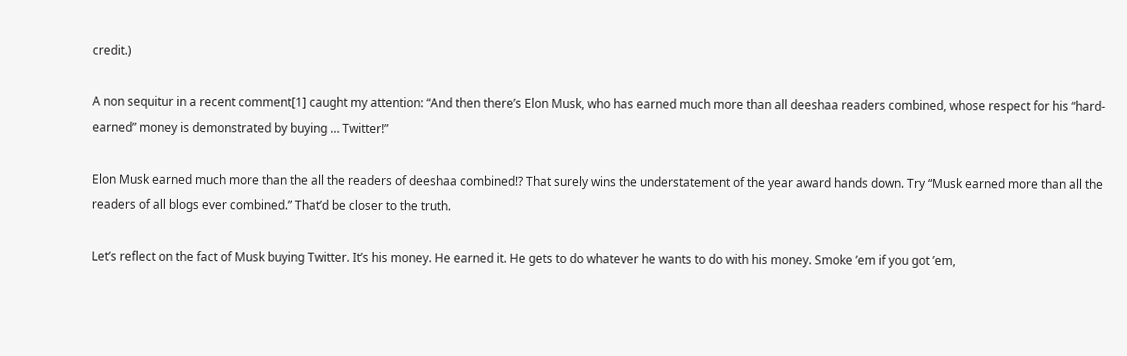credit.)

A non sequitur in a recent comment[1] caught my attention: “And then there’s Elon Musk, who has earned much more than all deeshaa readers combined, whose respect for his “hard-earned” money is demonstrated by buying … Twitter!”

Elon Musk earned much more than the all the readers of deeshaa combined!? That surely wins the understatement of the year award hands down. Try “Musk earned more than all the readers of all blogs ever combined.” That’d be closer to the truth.

Let’s reflect on the fact of Musk buying Twitter. It’s his money. He earned it. He gets to do whatever he wants to do with his money. Smoke ’em if you got ’em,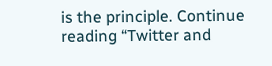is the principle. Continue reading “Twitter and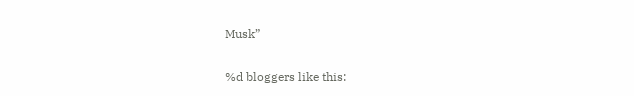Musk”

%d bloggers like this: